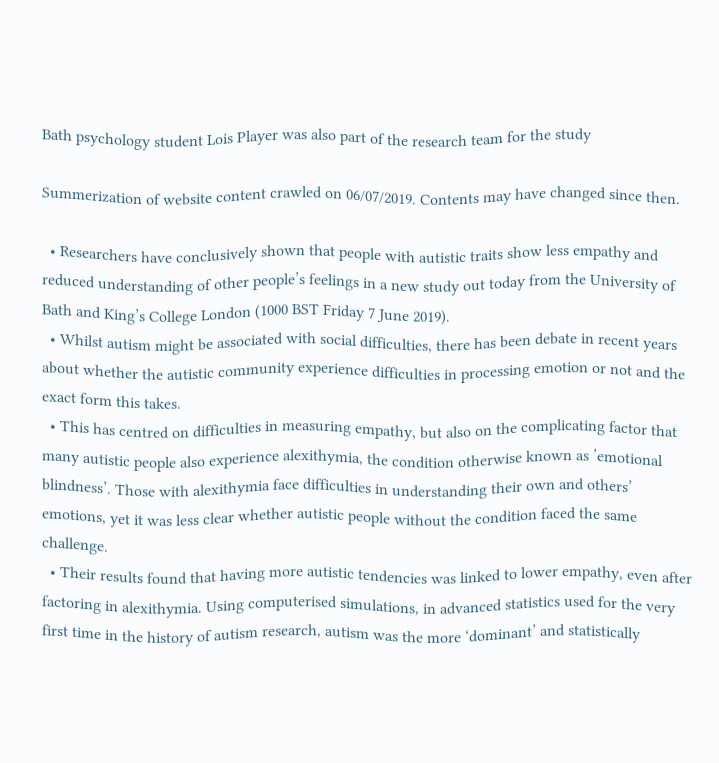Bath psychology student Lois Player was also part of the research team for the study

Summerization of website content crawled on 06/07/2019. Contents may have changed since then.

  • Researchers have conclusively shown that people with autistic traits show less empathy and reduced understanding of other people’s feelings in a new study out today from the University of Bath and King’s College London (1000 BST Friday 7 June 2019).
  • Whilst autism might be associated with social difficulties, there has been debate in recent years about whether the autistic community experience difficulties in processing emotion or not and the exact form this takes.
  • This has centred on difficulties in measuring empathy, but also on the complicating factor that many autistic people also experience alexithymia, the condition otherwise known as ’emotional blindness’. Those with alexithymia face difficulties in understanding their own and others’ emotions, yet it was less clear whether autistic people without the condition faced the same challenge.
  • Their results found that having more autistic tendencies was linked to lower empathy, even after factoring in alexithymia. Using computerised simulations, in advanced statistics used for the very first time in the history of autism research, autism was the more ‘dominant’ and statistically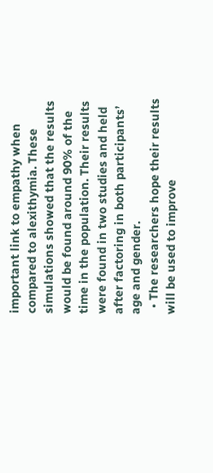important link to empathy when compared to alexithymia. These simulations showed that the results would be found around 90% of the time in the population. Their results were found in two studies and held after factoring in both participants’ age and gender.
  • The researchers hope their results will be used to improve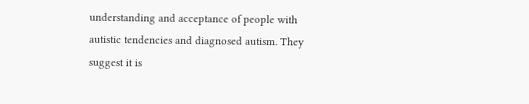understanding and acceptance of people with autistic tendencies and diagnosed autism. They suggest it is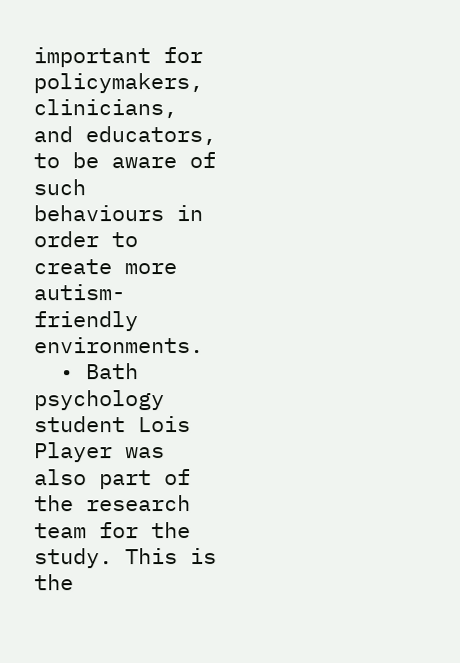important for policymakers, clinicians, and educators, to be aware of such behaviours in order to create more autism-friendly environments.
  • Bath psychology student Lois Player was also part of the research team for the study. This is the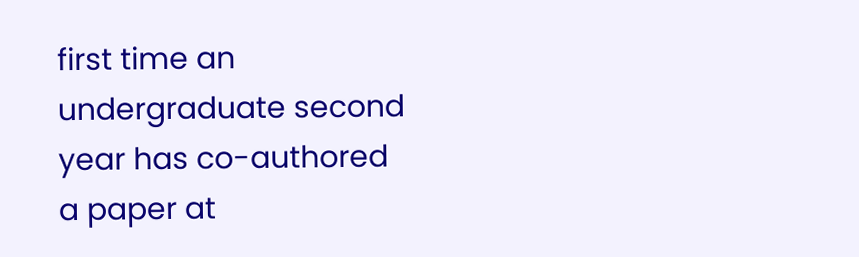first time an undergraduate second year has co-authored a paper at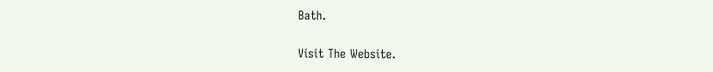Bath.

Visit The Website.